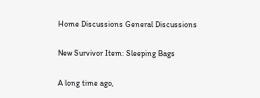Home Discussions General Discussions

New Survivor Item: Sleeping Bags

A long time ago,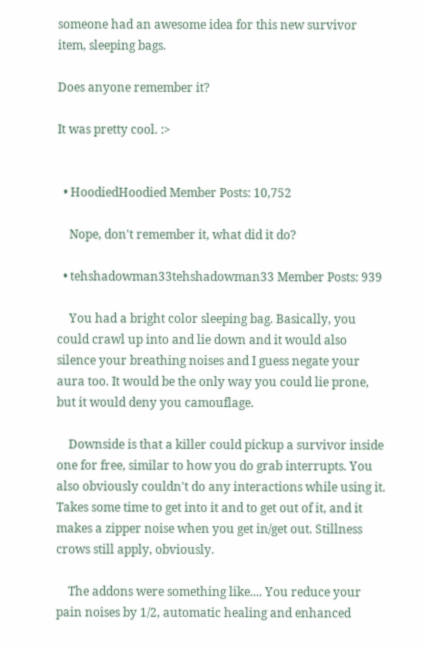someone had an awesome idea for this new survivor item, sleeping bags.

Does anyone remember it?

It was pretty cool. :>


  • HoodiedHoodied Member Posts: 10,752

    Nope, don't remember it, what did it do?

  • tehshadowman33tehshadowman33 Member Posts: 939

    You had a bright color sleeping bag. Basically, you could crawl up into and lie down and it would also silence your breathing noises and I guess negate your aura too. It would be the only way you could lie prone, but it would deny you camouflage.

    Downside is that a killer could pickup a survivor inside one for free, similar to how you do grab interrupts. You also obviously couldn't do any interactions while using it. Takes some time to get into it and to get out of it, and it makes a zipper noise when you get in/get out. Stillness crows still apply, obviously.

    The addons were something like.... You reduce your pain noises by 1/2, automatic healing and enhanced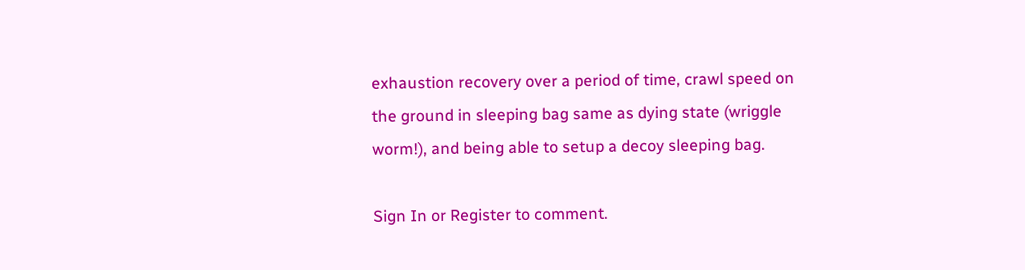exhaustion recovery over a period of time, crawl speed on the ground in sleeping bag same as dying state (wriggle worm!), and being able to setup a decoy sleeping bag.

Sign In or Register to comment.